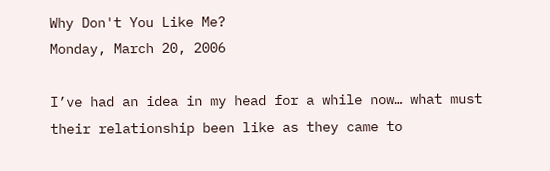Why Don't You Like Me?
Monday, March 20, 2006

I’ve had an idea in my head for a while now… what must their relationship been like as they came to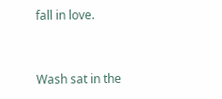fall in love.


Wash sat in the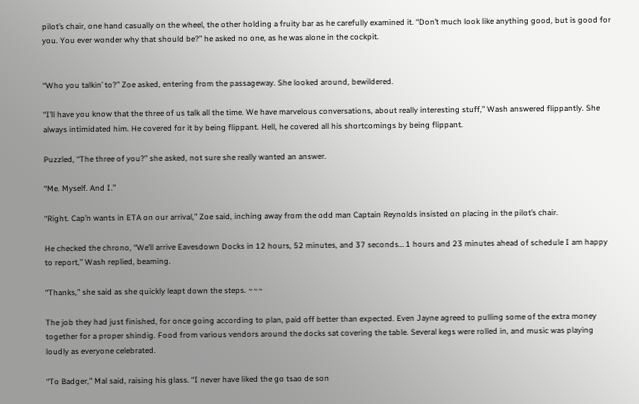pilot’s chair, one hand casually on the wheel, the other holding a fruity bar as he carefully examined it. “Don’t much look like anything good, but is good for you. You ever wonder why that should be?” he asked no one, as he was alone in the cockpit.


“Who you talkin’ to?” Zoe asked, entering from the passageway. She looked around, bewildered.

“I’ll have you know that the three of us talk all the time. We have marvelous conversations, about really interesting stuff,” Wash answered flippantly. She always intimidated him. He covered for it by being flippant. Hell, he covered all his shortcomings by being flippant.

Puzzled, “The three of you?” she asked, not sure she really wanted an answer.

“Me. Myself. And I.”

“Right. Cap’n wants in ETA on our arrival,” Zoe said, inching away from the odd man Captain Reynolds insisted on placing in the pilot’s chair.

He checked the chrono, “We’ll arrive Eavesdown Docks in 12 hours, 52 minutes, and 37 seconds… 1 hours and 23 minutes ahead of schedule I am happy to report,” Wash replied, beaming.

“Thanks,” she said as she quickly leapt down the steps. ~~~

The job they had just finished, for once going according to plan, paid off better than expected. Even Jayne agreed to pulling some of the extra money together for a proper shindig. Food from various vendors around the docks sat covering the table. Several kegs were rolled in, and music was playing loudly as everyone celebrated.

“To Badger,” Mal said, raising his glass. “I never have liked the go tsao de son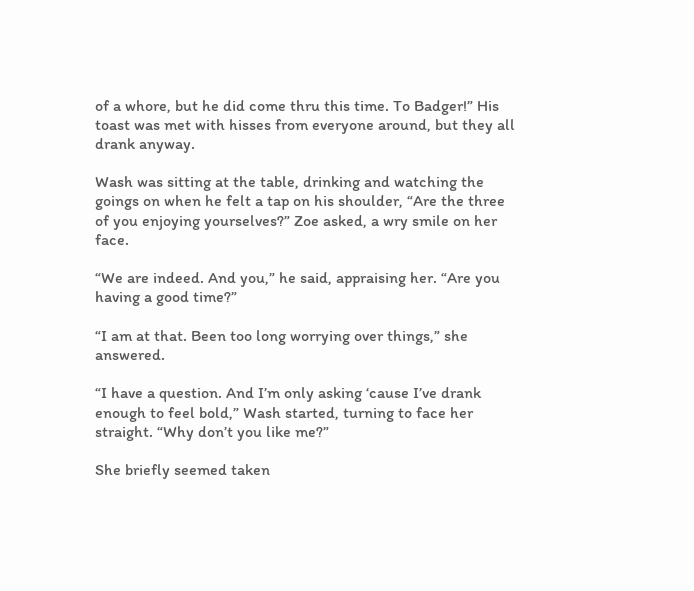of a whore, but he did come thru this time. To Badger!” His toast was met with hisses from everyone around, but they all drank anyway.

Wash was sitting at the table, drinking and watching the goings on when he felt a tap on his shoulder, “Are the three of you enjoying yourselves?” Zoe asked, a wry smile on her face.

“We are indeed. And you,” he said, appraising her. “Are you having a good time?”

“I am at that. Been too long worrying over things,” she answered.

“I have a question. And I’m only asking ‘cause I’ve drank enough to feel bold,” Wash started, turning to face her straight. “Why don’t you like me?”

She briefly seemed taken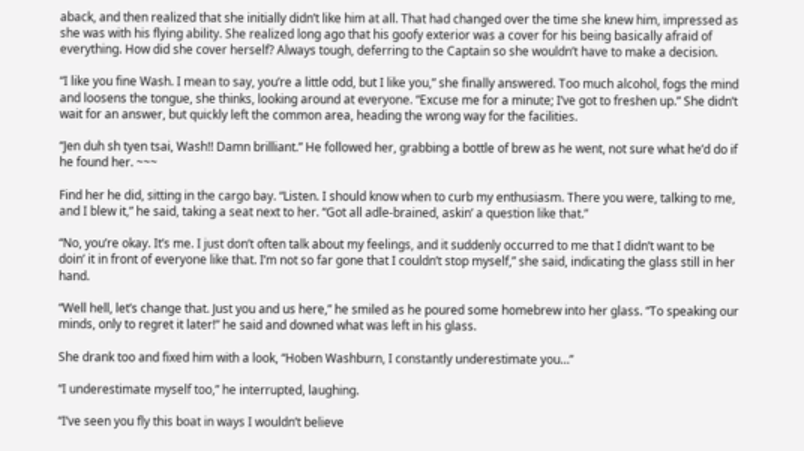aback, and then realized that she initially didn’t like him at all. That had changed over the time she knew him, impressed as she was with his flying ability. She realized long ago that his goofy exterior was a cover for his being basically afraid of everything. How did she cover herself? Always tough, deferring to the Captain so she wouldn’t have to make a decision.

“I like you fine Wash. I mean to say, you’re a little odd, but I like you,” she finally answered. Too much alcohol, fogs the mind and loosens the tongue, she thinks, looking around at everyone. “Excuse me for a minute; I’ve got to freshen up.” She didn’t wait for an answer, but quickly left the common area, heading the wrong way for the facilities.

“Jen duh sh tyen tsai, Wash!! Damn brilliant.” He followed her, grabbing a bottle of brew as he went, not sure what he’d do if he found her. ~~~

Find her he did, sitting in the cargo bay. “Listen. I should know when to curb my enthusiasm. There you were, talking to me, and I blew it,” he said, taking a seat next to her. “Got all adle-brained, askin’ a question like that.”

“No, you’re okay. It’s me. I just don’t often talk about my feelings, and it suddenly occurred to me that I didn’t want to be doin’ it in front of everyone like that. I’m not so far gone that I couldn’t stop myself,” she said, indicating the glass still in her hand.

“Well hell, let’s change that. Just you and us here,” he smiled as he poured some homebrew into her glass. “To speaking our minds, only to regret it later!” he said and downed what was left in his glass.

She drank too and fixed him with a look, “Hoben Washburn, I constantly underestimate you…”

“I underestimate myself too,” he interrupted, laughing.

“I’ve seen you fly this boat in ways I wouldn’t believe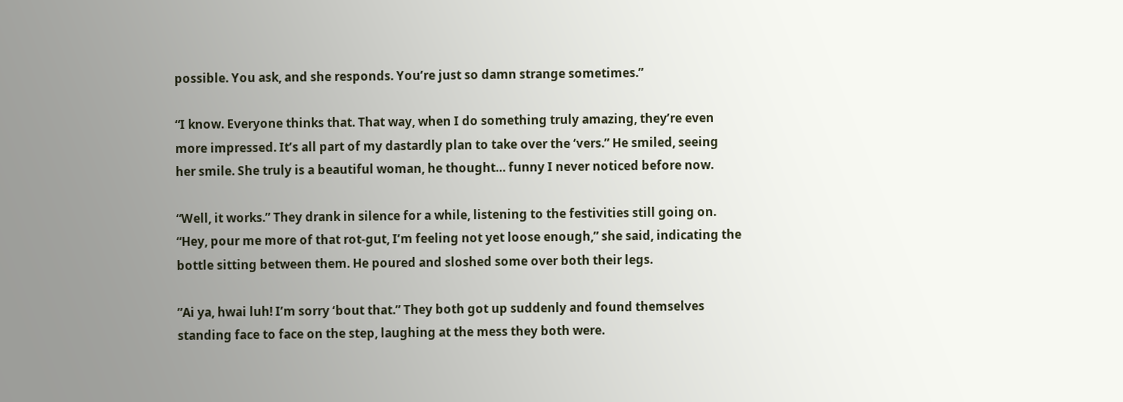possible. You ask, and she responds. You’re just so damn strange sometimes.”

“I know. Everyone thinks that. That way, when I do something truly amazing, they’re even more impressed. It’s all part of my dastardly plan to take over the ‘vers.” He smiled, seeing her smile. She truly is a beautiful woman, he thought… funny I never noticed before now.

“Well, it works.” They drank in silence for a while, listening to the festivities still going on. “Hey, pour me more of that rot-gut, I’m feeling not yet loose enough,” she said, indicating the bottle sitting between them. He poured and sloshed some over both their legs.

”Ai ya, hwai luh! I’m sorry ‘bout that.” They both got up suddenly and found themselves standing face to face on the step, laughing at the mess they both were.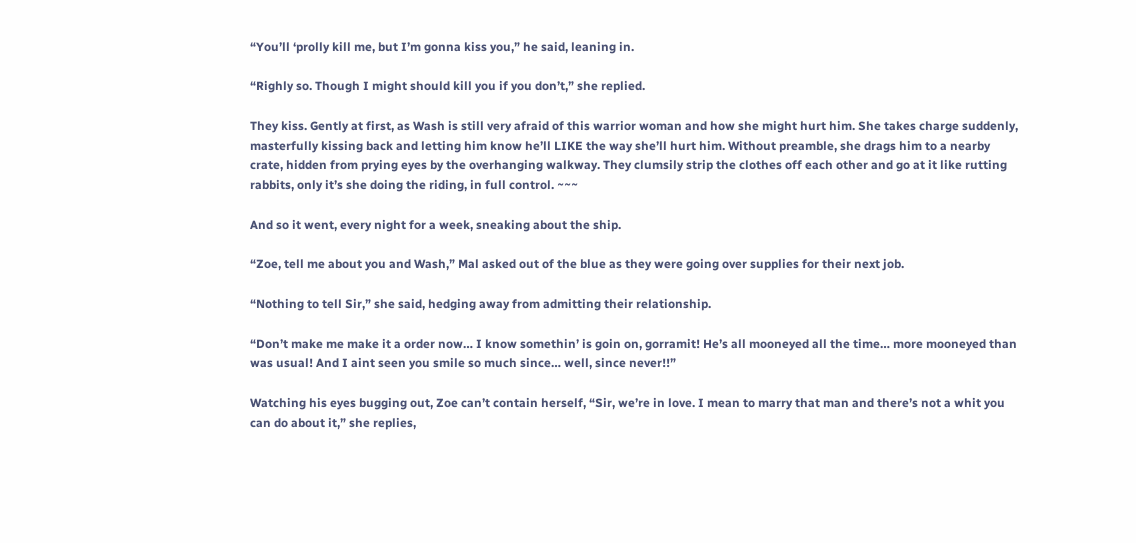“You’ll ‘prolly kill me, but I’m gonna kiss you,” he said, leaning in.

“Righly so. Though I might should kill you if you don’t,” she replied.

They kiss. Gently at first, as Wash is still very afraid of this warrior woman and how she might hurt him. She takes charge suddenly, masterfully kissing back and letting him know he’ll LIKE the way she’ll hurt him. Without preamble, she drags him to a nearby crate, hidden from prying eyes by the overhanging walkway. They clumsily strip the clothes off each other and go at it like rutting rabbits, only it’s she doing the riding, in full control. ~~~

And so it went, every night for a week, sneaking about the ship.

“Zoe, tell me about you and Wash,” Mal asked out of the blue as they were going over supplies for their next job.

“Nothing to tell Sir,” she said, hedging away from admitting their relationship.

“Don’t make me make it a order now… I know somethin’ is goin on, gorramit! He’s all mooneyed all the time… more mooneyed than was usual! And I aint seen you smile so much since… well, since never!!”

Watching his eyes bugging out, Zoe can’t contain herself, “Sir, we’re in love. I mean to marry that man and there’s not a whit you can do about it,” she replies,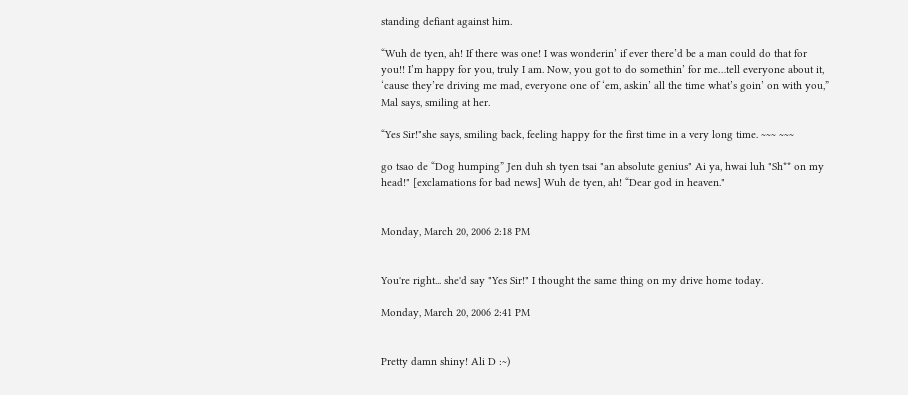standing defiant against him.

“Wuh de tyen, ah! If there was one! I was wonderin’ if ever there’d be a man could do that for you!! I’m happy for you, truly I am. Now, you got to do somethin’ for me…tell everyone about it, ‘cause they’re driving me mad, everyone one of ‘em, askin’ all the time what’s goin’ on with you,” Mal says, smiling at her.

“Yes Sir!"she says, smiling back, feeling happy for the first time in a very long time. ~~~ ~~~

go tsao de “Dog humping” Jen duh sh tyen tsai "an absolute genius" Ai ya, hwai luh "Sh** on my head!" [exclamations for bad news] Wuh de tyen, ah! “Dear god in heaven."


Monday, March 20, 2006 2:18 PM


You're right... she'd say "Yes Sir!" I thought the same thing on my drive home today.

Monday, March 20, 2006 2:41 PM


Pretty damn shiny! Ali D :~)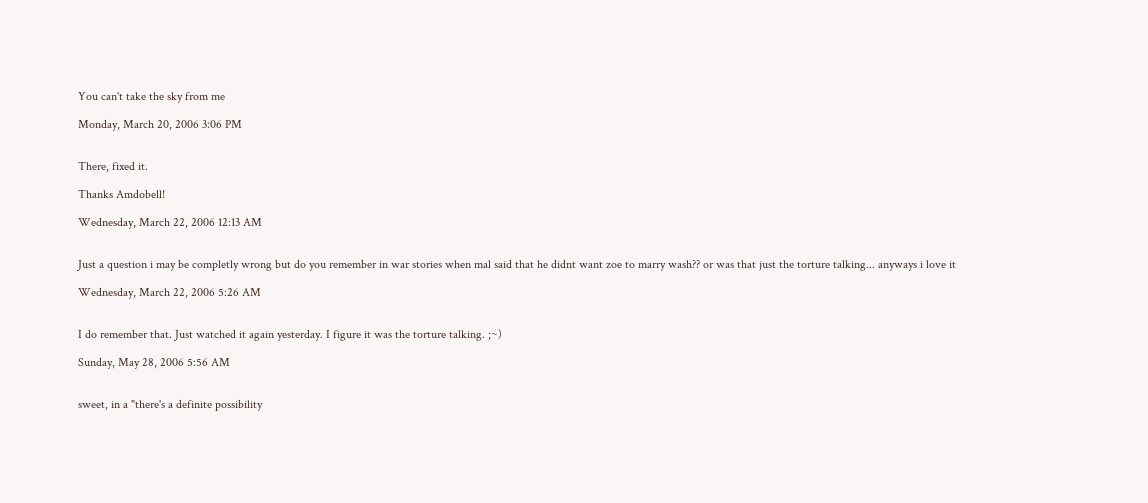You can't take the sky from me

Monday, March 20, 2006 3:06 PM


There, fixed it.

Thanks Amdobell!

Wednesday, March 22, 2006 12:13 AM


Just a question i may be completly wrong but do you remember in war stories when mal said that he didnt want zoe to marry wash?? or was that just the torture talking... anyways i love it

Wednesday, March 22, 2006 5:26 AM


I do remember that. Just watched it again yesterday. I figure it was the torture talking. ;~)

Sunday, May 28, 2006 5:56 AM


sweet, in a "there's a definite possibility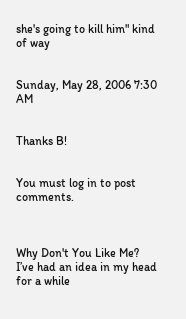she's going to kill him" kind of way


Sunday, May 28, 2006 7:30 AM


Thanks B!


You must log in to post comments.



Why Don't You Like Me?
I’ve had an idea in my head for a while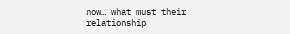now… what must their relationship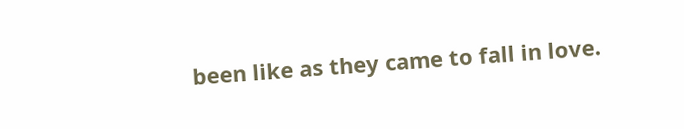been like as they came to fall in love.